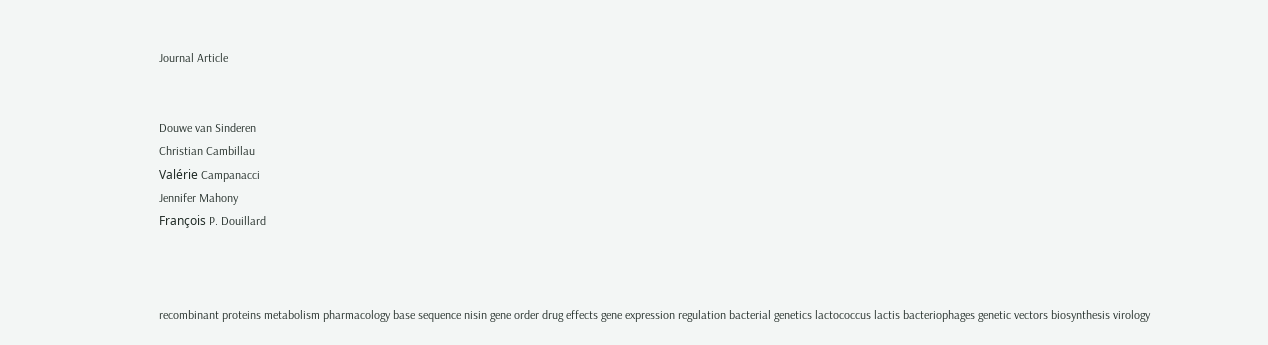Journal Article


Douwe van Sinderen
Christian Cambillau
Valérie Campanacci
Jennifer Mahony
François P. Douillard



recombinant proteins metabolism pharmacology base sequence nisin gene order drug effects gene expression regulation bacterial genetics lactococcus lactis bacteriophages genetic vectors biosynthesis virology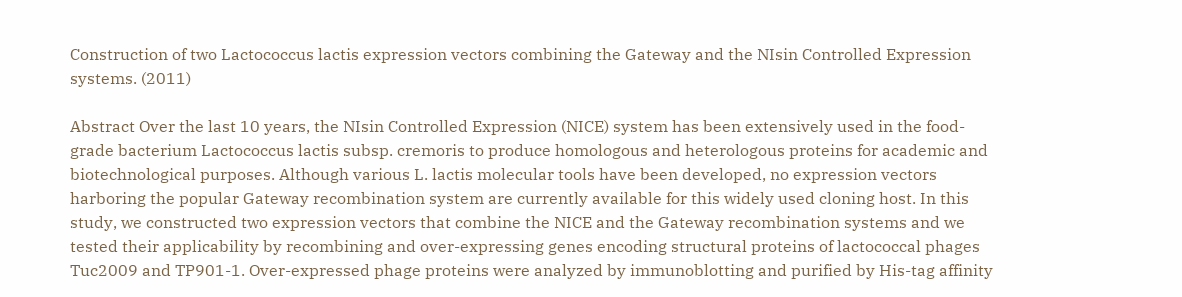Construction of two Lactococcus lactis expression vectors combining the Gateway and the NIsin Controlled Expression systems. (2011)

Abstract Over the last 10 years, the NIsin Controlled Expression (NICE) system has been extensively used in the food-grade bacterium Lactococcus lactis subsp. cremoris to produce homologous and heterologous proteins for academic and biotechnological purposes. Although various L. lactis molecular tools have been developed, no expression vectors harboring the popular Gateway recombination system are currently available for this widely used cloning host. In this study, we constructed two expression vectors that combine the NICE and the Gateway recombination systems and we tested their applicability by recombining and over-expressing genes encoding structural proteins of lactococcal phages Tuc2009 and TP901-1. Over-expressed phage proteins were analyzed by immunoblotting and purified by His-tag affinity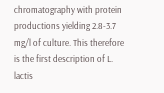chromatography with protein productions yielding 2.8-3.7 mg/l of culture. This therefore is the first description of L. lactis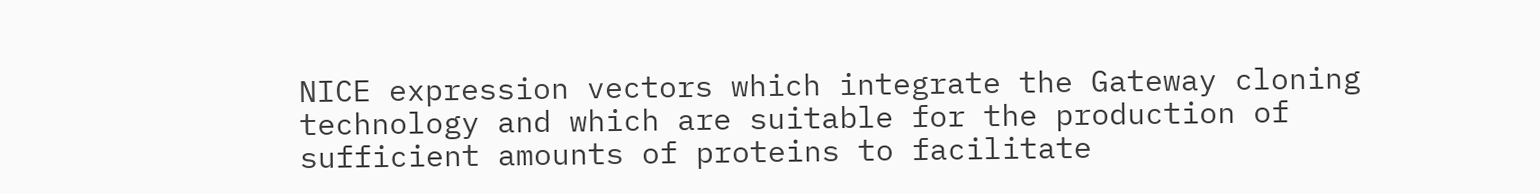NICE expression vectors which integrate the Gateway cloning technology and which are suitable for the production of sufficient amounts of proteins to facilitate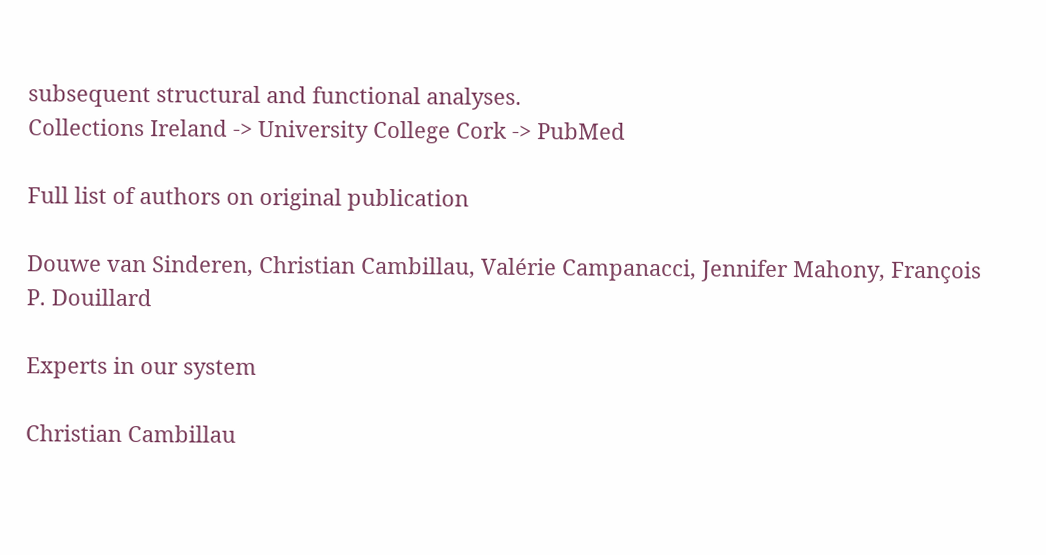subsequent structural and functional analyses.
Collections Ireland -> University College Cork -> PubMed

Full list of authors on original publication

Douwe van Sinderen, Christian Cambillau, Valérie Campanacci, Jennifer Mahony, François P. Douillard

Experts in our system

Christian Cambillau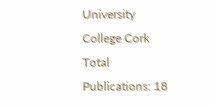University College Cork
Total Publications: 18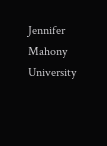Jennifer Mahony
University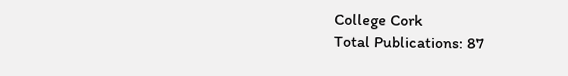College Cork
Total Publications: 87